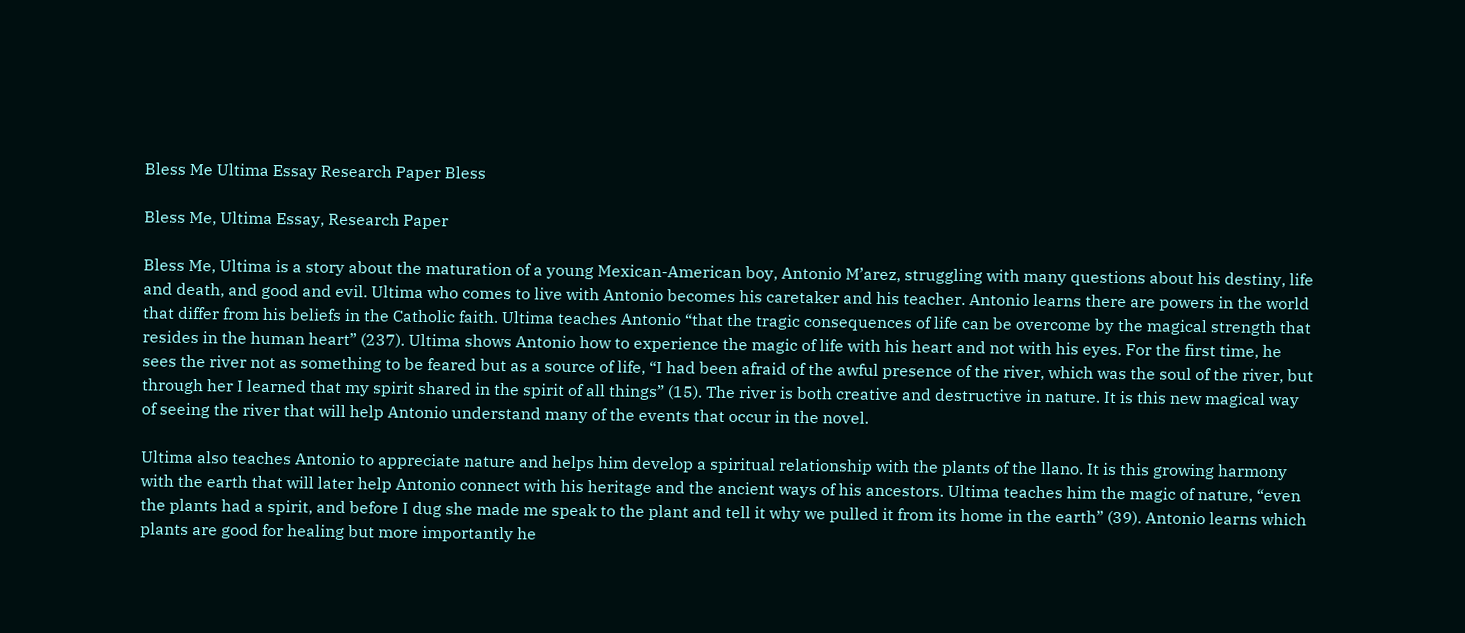Bless Me Ultima Essay Research Paper Bless

Bless Me, Ultima Essay, Research Paper

Bless Me, Ultima is a story about the maturation of a young Mexican-American boy, Antonio M’arez, struggling with many questions about his destiny, life and death, and good and evil. Ultima who comes to live with Antonio becomes his caretaker and his teacher. Antonio learns there are powers in the world that differ from his beliefs in the Catholic faith. Ultima teaches Antonio “that the tragic consequences of life can be overcome by the magical strength that resides in the human heart” (237). Ultima shows Antonio how to experience the magic of life with his heart and not with his eyes. For the first time, he sees the river not as something to be feared but as a source of life, “I had been afraid of the awful presence of the river, which was the soul of the river, but through her I learned that my spirit shared in the spirit of all things” (15). The river is both creative and destructive in nature. It is this new magical way of seeing the river that will help Antonio understand many of the events that occur in the novel.

Ultima also teaches Antonio to appreciate nature and helps him develop a spiritual relationship with the plants of the llano. It is this growing harmony with the earth that will later help Antonio connect with his heritage and the ancient ways of his ancestors. Ultima teaches him the magic of nature, “even the plants had a spirit, and before I dug she made me speak to the plant and tell it why we pulled it from its home in the earth” (39). Antonio learns which plants are good for healing but more importantly he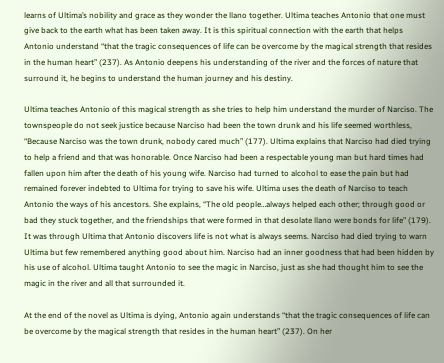learns of Ultima’s nobility and grace as they wonder the llano together. Ultima teaches Antonio that one must give back to the earth what has been taken away. It is this spiritual connection with the earth that helps Antonio understand “that the tragic consequences of life can be overcome by the magical strength that resides in the human heart” (237). As Antonio deepens his understanding of the river and the forces of nature that surround it, he begins to understand the human journey and his destiny.

Ultima teaches Antonio of this magical strength as she tries to help him understand the murder of Narciso. The townspeople do not seek justice because Narciso had been the town drunk and his life seemed worthless, “Because Narciso was the town drunk, nobody cared much” (177). Ultima explains that Narciso had died trying to help a friend and that was honorable. Once Narciso had been a respectable young man but hard times had fallen upon him after the death of his young wife. Narciso had turned to alcohol to ease the pain but had remained forever indebted to Ultima for trying to save his wife. Ultima uses the death of Narciso to teach Antonio the ways of his ancestors. She explains, “The old people…always helped each other; through good or bad they stuck together, and the friendships that were formed in that desolate llano were bonds for life” (179). It was through Ultima that Antonio discovers life is not what is always seems. Narciso had died trying to warn Ultima but few remembered anything good about him. Narciso had an inner goodness that had been hidden by his use of alcohol. Ultima taught Antonio to see the magic in Narciso, just as she had thought him to see the magic in the river and all that surrounded it.

At the end of the novel as Ultima is dying, Antonio again understands “that the tragic consequences of life can be overcome by the magical strength that resides in the human heart” (237). On her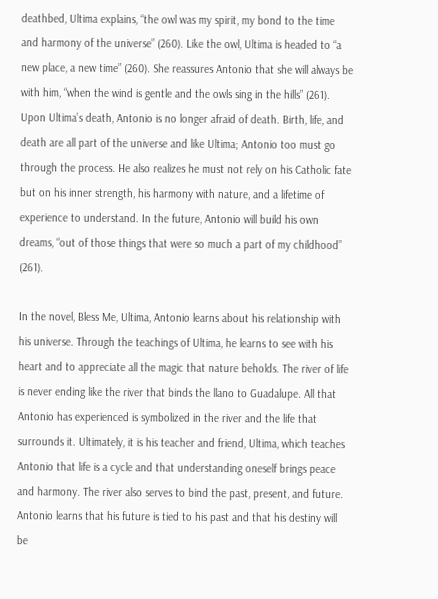deathbed, Ultima explains, “the owl was my spirit, my bond to the time and harmony of the universe” (260). Like the owl, Ultima is headed to “a new place, a new time” (260). She reassures Antonio that she will always be with him, “when the wind is gentle and the owls sing in the hills” (261). Upon Ultima’s death, Antonio is no longer afraid of death. Birth, life, and death are all part of the universe and like Ultima; Antonio too must go through the process. He also realizes he must not rely on his Catholic fate but on his inner strength, his harmony with nature, and a lifetime of experience to understand. In the future, Antonio will build his own dreams, “out of those things that were so much a part of my childhood” (261).

In the novel, Bless Me, Ultima, Antonio learns about his relationship with his universe. Through the teachings of Ultima, he learns to see with his heart and to appreciate all the magic that nature beholds. The river of life is never ending like the river that binds the llano to Guadalupe. All that Antonio has experienced is symbolized in the river and the life that surrounds it. Ultimately, it is his teacher and friend, Ultima, which teaches Antonio that life is a cycle and that understanding oneself brings peace and harmony. The river also serves to bind the past, present, and future. Antonio learns that his future is tied to his past and that his destiny will be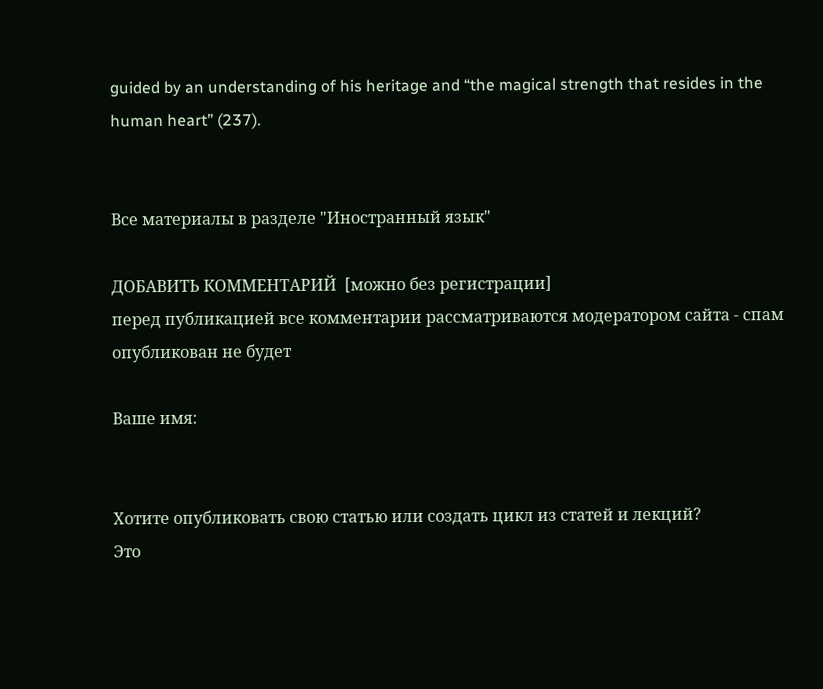guided by an understanding of his heritage and “the magical strength that resides in the human heart” (237).


Все материалы в разделе "Иностранный язык"

ДОБАВИТЬ КОММЕНТАРИЙ  [можно без регистрации]
перед публикацией все комментарии рассматриваются модератором сайта - спам опубликован не будет

Ваше имя:


Хотите опубликовать свою статью или создать цикл из статей и лекций?
Это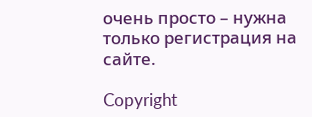очень просто – нужна только регистрация на сайте.

Copyright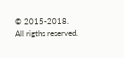© 2015-2018. All rigths reserved.